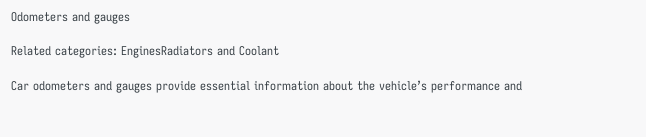Odometers and gauges

Related categories: EnginesRadiators and Coolant

Car odometers and gauges provide essential information about the vehicle’s performance and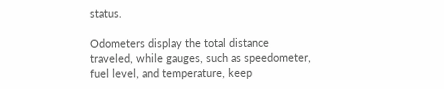status.

Odometers display the total distance traveled, while gauges, such as speedometer, fuel level, and temperature, keep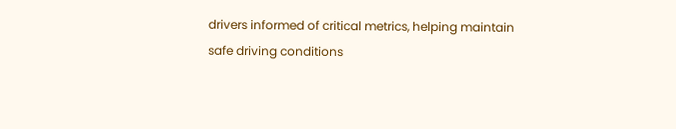drivers informed of critical metrics, helping maintain safe driving conditions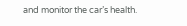and monitor the car’s health.